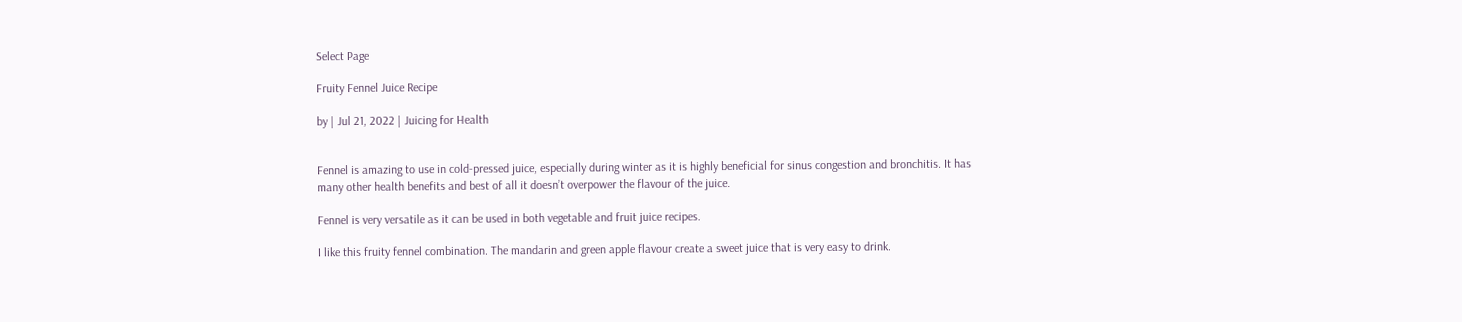Select Page

Fruity Fennel Juice Recipe

by | Jul 21, 2022 | Juicing for Health


Fennel is amazing to use in cold-pressed juice, especially during winter as it is highly beneficial for sinus congestion and bronchitis. It has many other health benefits and best of all it doesn’t overpower the flavour of the juice.

Fennel is very versatile as it can be used in both vegetable and fruit juice recipes.

I like this fruity fennel combination. The mandarin and green apple flavour create a sweet juice that is very easy to drink.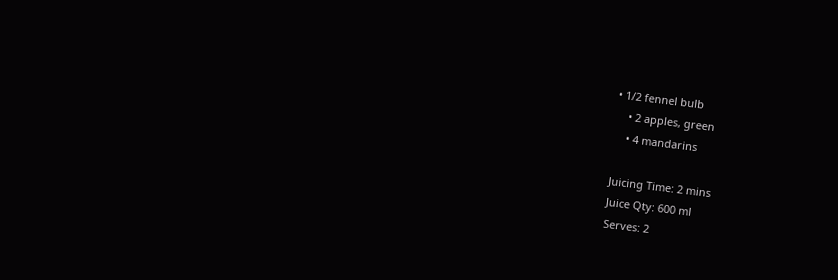• 1/2 fennel bulb
    • 2 apples, green
    • 4 mandarins

Juicing Time: 2 mins
Juice Qty: 600 ml
Serves: 2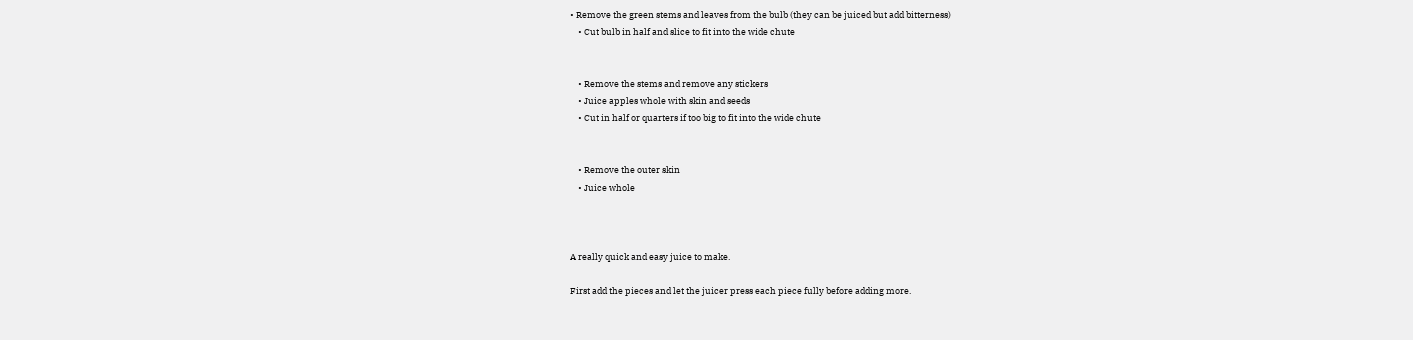• Remove the green stems and leaves from the bulb (they can be juiced but add bitterness)
    • Cut bulb in half and slice to fit into the wide chute


    • Remove the stems and remove any stickers
    • Juice apples whole with skin and seeds
    • Cut in half or quarters if too big to fit into the wide chute


    • Remove the outer skin
    • Juice whole



A really quick and easy juice to make.

First add the pieces and let the juicer press each piece fully before adding more.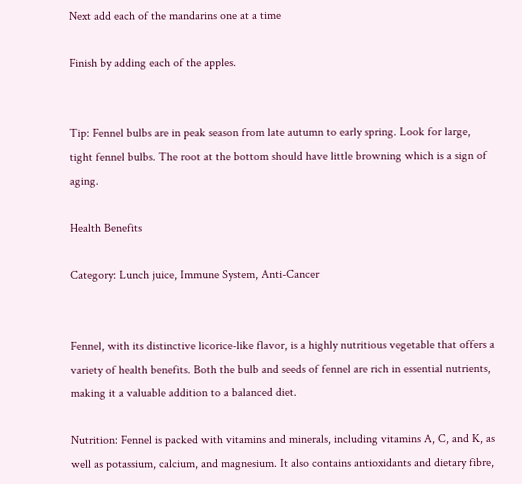Next add each of the mandarins one at a time

Finish by adding each of the apples.


Tip: Fennel bulbs are in peak season from late autumn to early spring. Look for large, tight fennel bulbs. The root at the bottom should have little browning which is a sign of aging.

Health Benefits

Category: Lunch juice, Immune System, Anti-Cancer


Fennel, with its distinctive licorice-like flavor, is a highly nutritious vegetable that offers a variety of health benefits. Both the bulb and seeds of fennel are rich in essential nutrients, making it a valuable addition to a balanced diet.

Nutrition: Fennel is packed with vitamins and minerals, including vitamins A, C, and K, as well as potassium, calcium, and magnesium. It also contains antioxidants and dietary fibre,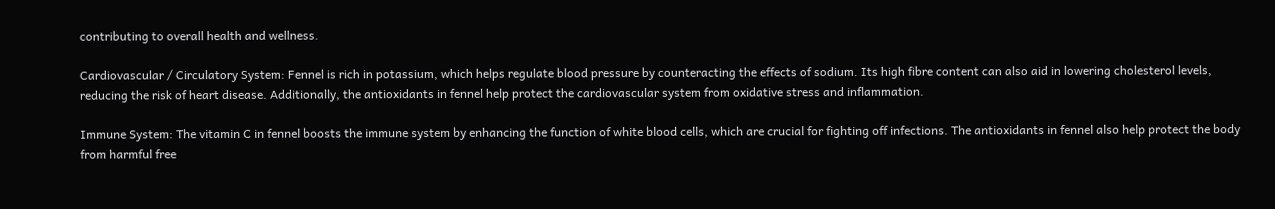contributing to overall health and wellness.

Cardiovascular / Circulatory System: Fennel is rich in potassium, which helps regulate blood pressure by counteracting the effects of sodium. Its high fibre content can also aid in lowering cholesterol levels, reducing the risk of heart disease. Additionally, the antioxidants in fennel help protect the cardiovascular system from oxidative stress and inflammation.

Immune System: The vitamin C in fennel boosts the immune system by enhancing the function of white blood cells, which are crucial for fighting off infections. The antioxidants in fennel also help protect the body from harmful free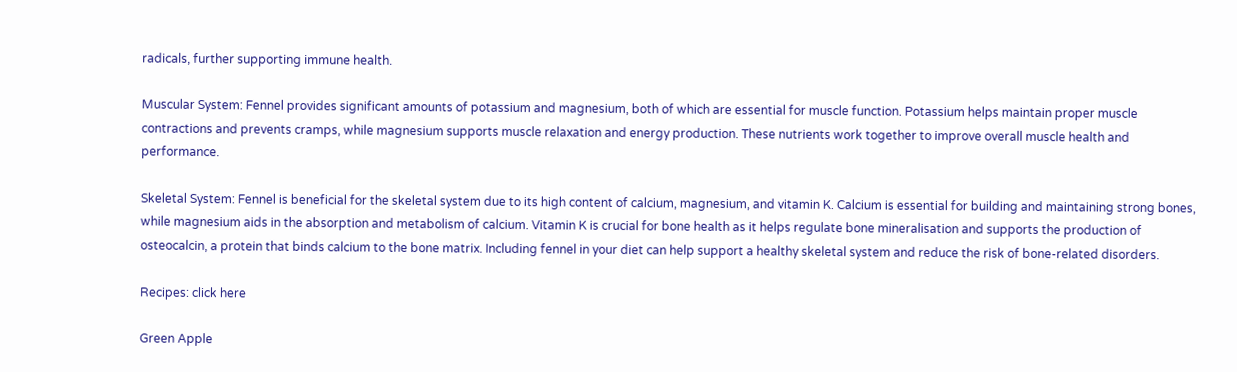radicals, further supporting immune health.

Muscular System: Fennel provides significant amounts of potassium and magnesium, both of which are essential for muscle function. Potassium helps maintain proper muscle contractions and prevents cramps, while magnesium supports muscle relaxation and energy production. These nutrients work together to improve overall muscle health and performance.

Skeletal System: Fennel is beneficial for the skeletal system due to its high content of calcium, magnesium, and vitamin K. Calcium is essential for building and maintaining strong bones, while magnesium aids in the absorption and metabolism of calcium. Vitamin K is crucial for bone health as it helps regulate bone mineralisation and supports the production of osteocalcin, a protein that binds calcium to the bone matrix. Including fennel in your diet can help support a healthy skeletal system and reduce the risk of bone-related disorders.

Recipes: click here

Green Apple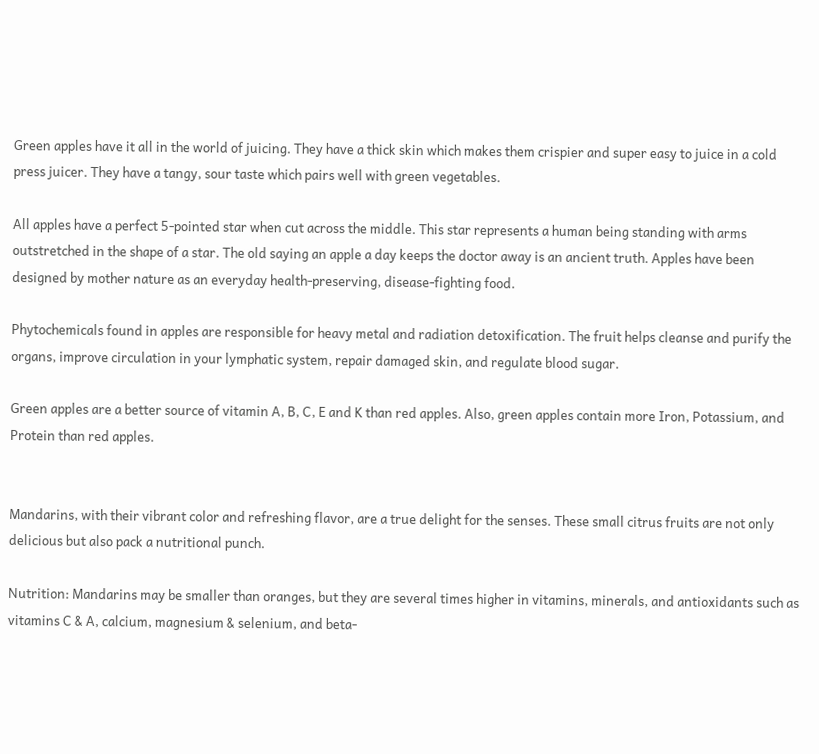Green apples have it all in the world of juicing. They have a thick skin which makes them crispier and super easy to juice in a cold press juicer. They have a tangy, sour taste which pairs well with green vegetables.

All apples have a perfect 5-pointed star when cut across the middle. This star represents a human being standing with arms outstretched in the shape of a star. The old saying an apple a day keeps the doctor away is an ancient truth. Apples have been designed by mother nature as an everyday health-preserving, disease-fighting food.

Phytochemicals found in apples are responsible for heavy metal and radiation detoxification. The fruit helps cleanse and purify the organs, improve circulation in your lymphatic system, repair damaged skin, and regulate blood sugar.

Green apples are a better source of vitamin A, B, C, E and K than red apples. Also, green apples contain more Iron, Potassium, and Protein than red apples.


Mandarins, with their vibrant color and refreshing flavor, are a true delight for the senses. These small citrus fruits are not only delicious but also pack a nutritional punch.

Nutrition: Mandarins may be smaller than oranges, but they are several times higher in vitamins, minerals, and antioxidants such as vitamins C & A, calcium, magnesium & selenium, and beta-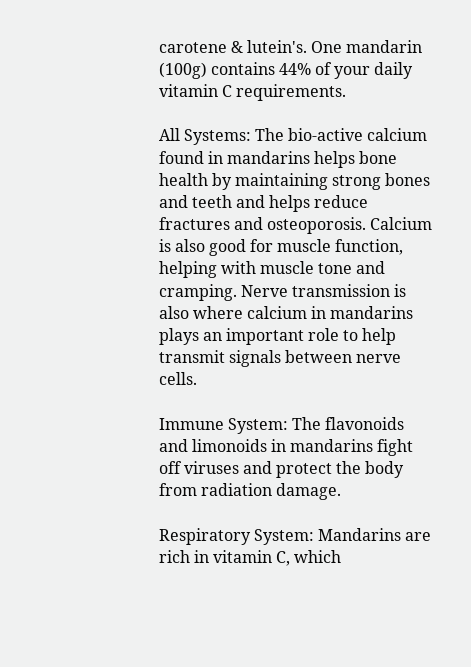carotene & lutein's. One mandarin (100g) contains 44% of your daily vitamin C requirements.

All Systems: The bio-active calcium found in mandarins helps bone health by maintaining strong bones and teeth and helps reduce fractures and osteoporosis. Calcium is also good for muscle function, helping with muscle tone and cramping. Nerve transmission is also where calcium in mandarins plays an important role to help transmit signals between nerve cells.

Immune System: The flavonoids and limonoids in mandarins fight off viruses and protect the body from radiation damage.

Respiratory System: Mandarins are rich in vitamin C, which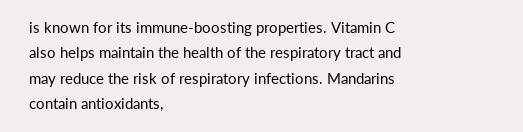is known for its immune-boosting properties. Vitamin C also helps maintain the health of the respiratory tract and may reduce the risk of respiratory infections. Mandarins contain antioxidants,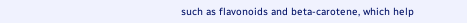such as flavonoids and beta-carotene, which help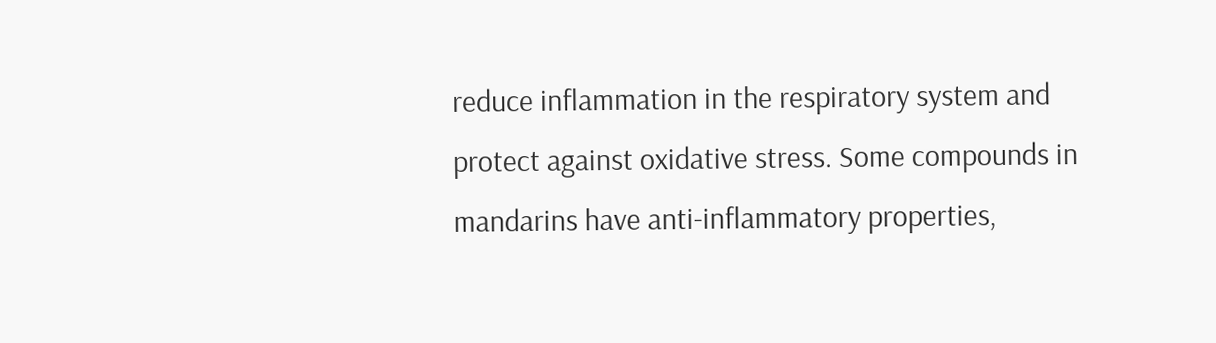reduce inflammation in the respiratory system and protect against oxidative stress. Some compounds in mandarins have anti-inflammatory properties,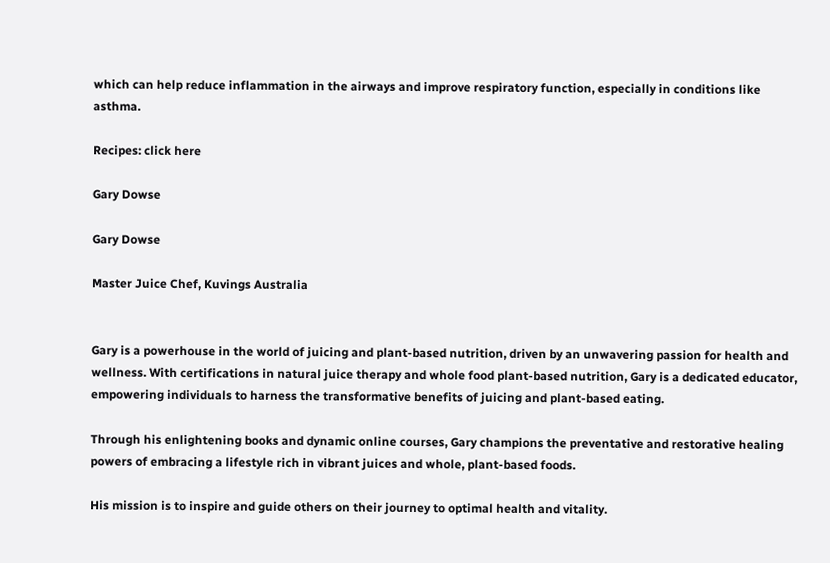which can help reduce inflammation in the airways and improve respiratory function, especially in conditions like asthma.

Recipes: click here

Gary Dowse

Gary Dowse

Master Juice Chef, Kuvings Australia


Gary is a powerhouse in the world of juicing and plant-based nutrition, driven by an unwavering passion for health and wellness. With certifications in natural juice therapy and whole food plant-based nutrition, Gary is a dedicated educator, empowering individuals to harness the transformative benefits of juicing and plant-based eating.

Through his enlightening books and dynamic online courses, Gary champions the preventative and restorative healing powers of embracing a lifestyle rich in vibrant juices and whole, plant-based foods.

His mission is to inspire and guide others on their journey to optimal health and vitality.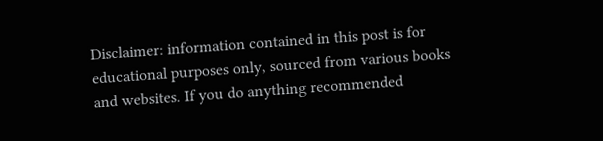Disclaimer: information contained in this post is for educational purposes only, sourced from various books and websites. If you do anything recommended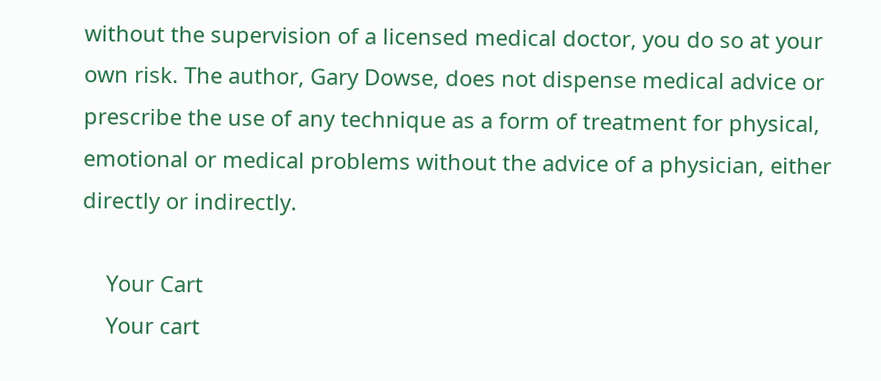without the supervision of a licensed medical doctor, you do so at your own risk. The author, Gary Dowse, does not dispense medical advice or prescribe the use of any technique as a form of treatment for physical, emotional or medical problems without the advice of a physician, either directly or indirectly.

    Your Cart
    Your cart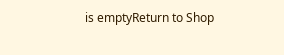is emptyReturn to Shop